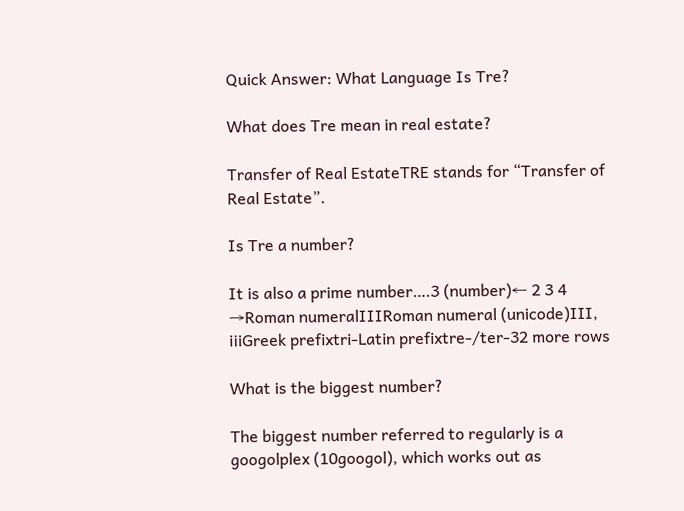Quick Answer: What Language Is Tre?

What does Tre mean in real estate?

Transfer of Real EstateTRE stands for “Transfer of Real Estate”.

Is Tre a number?

It is also a prime number….3 (number)← 2 3 4 →Roman numeralIIIRoman numeral (unicode)Ⅲ, ⅲGreek prefixtri-Latin prefixtre-/ter-32 more rows

What is the biggest number?

The biggest number referred to regularly is a googolplex (10googol), which works out as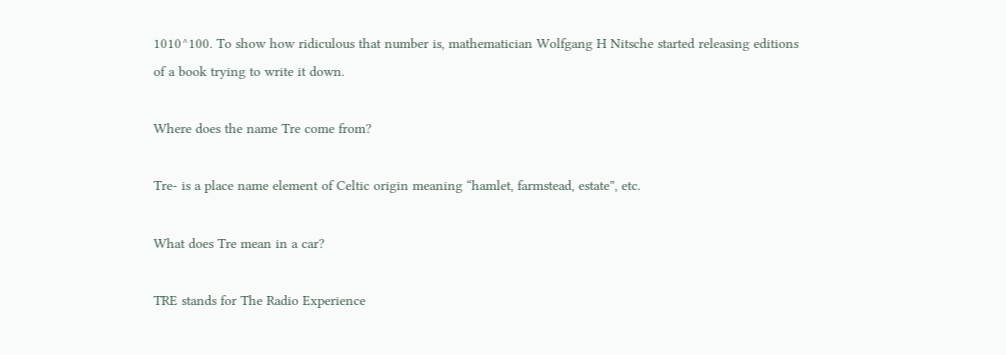1010^100. To show how ridiculous that number is, mathematician Wolfgang H Nitsche started releasing editions of a book trying to write it down.

Where does the name Tre come from?

Tre- is a place name element of Celtic origin meaning “hamlet, farmstead, estate”, etc.

What does Tre mean in a car?

TRE stands for The Radio Experience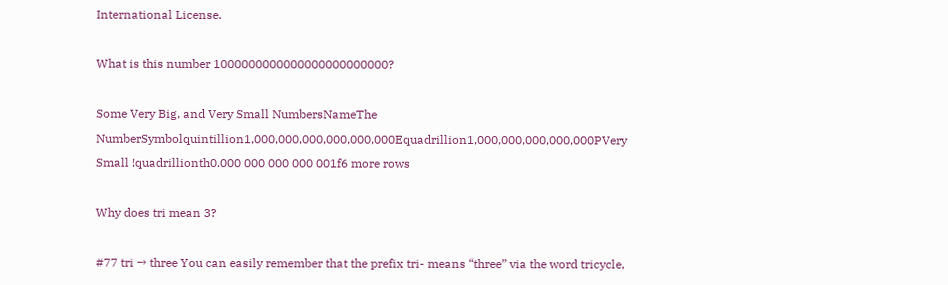International License.

What is this number 1000000000000000000000000?

Some Very Big, and Very Small NumbersNameThe NumberSymbolquintillion1,000,000,000,000,000,000Equadrillion1,000,000,000,000,000PVery Small !quadrillionth0.000 000 000 000 001f6 more rows

Why does tri mean 3?

#77 tri → three You can easily remember that the prefix tri- means “three” via the word tricycle,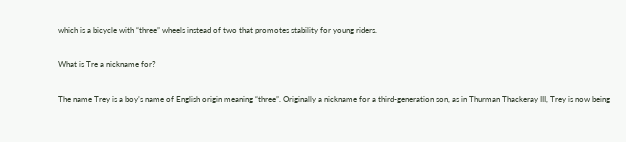which is a bicycle with “three” wheels instead of two that promotes stability for young riders.

What is Tre a nickname for?

The name Trey is a boy’s name of English origin meaning “three”. Originally a nickname for a third-generation son, as in Thurman Thackeray III, Trey is now being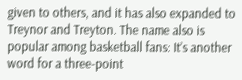given to others, and it has also expanded to Treynor and Treyton. The name also is popular among basketball fans: It’s another word for a three-point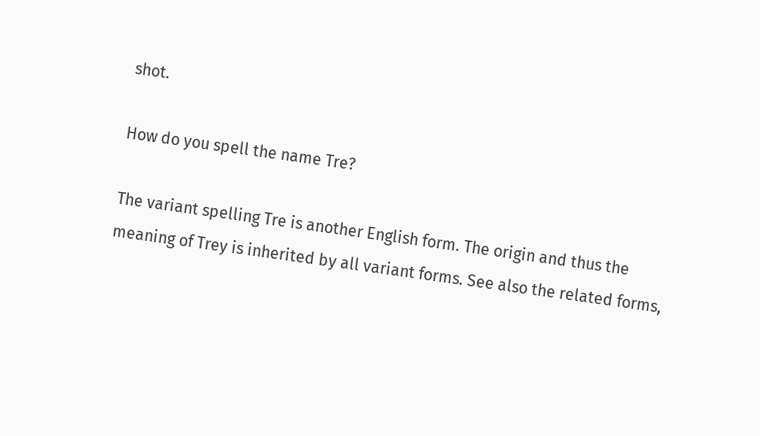shot.

How do you spell the name Tre?

The variant spelling Tre is another English form. The origin and thus the meaning of Trey is inherited by all variant forms. See also the related forms,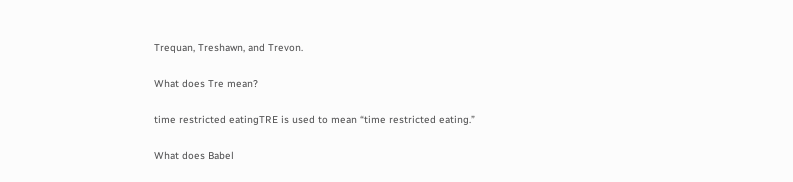Trequan, Treshawn, and Trevon.

What does Tre mean?

time restricted eatingTRE is used to mean “time restricted eating.”

What does Babel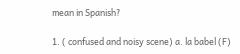mean in Spanish?

1. ( confused and noisy scene) a. la babel (F)